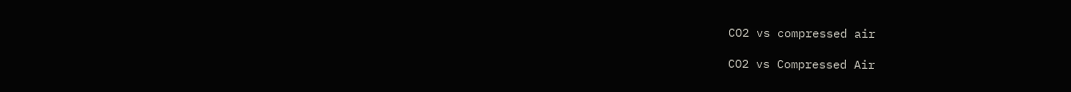CO2 vs compressed air

CO2 vs Compressed Air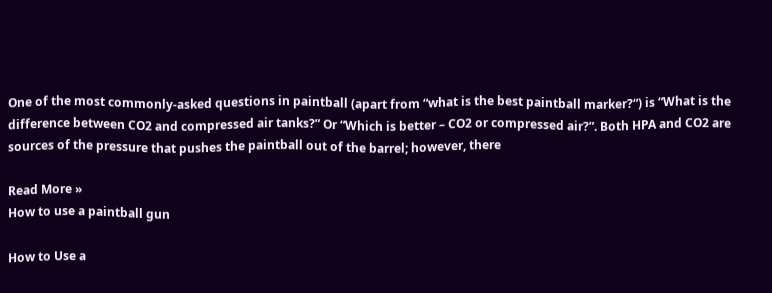One of the most commonly-asked questions in paintball (apart from “what is the best paintball marker?“) is “What is the difference between CO2 and compressed air tanks?” Or “Which is better – CO2 or compressed air?”. Both HPA and CO2 are sources of the pressure that pushes the paintball out of the barrel; however, there

Read More »
How to use a paintball gun

How to Use a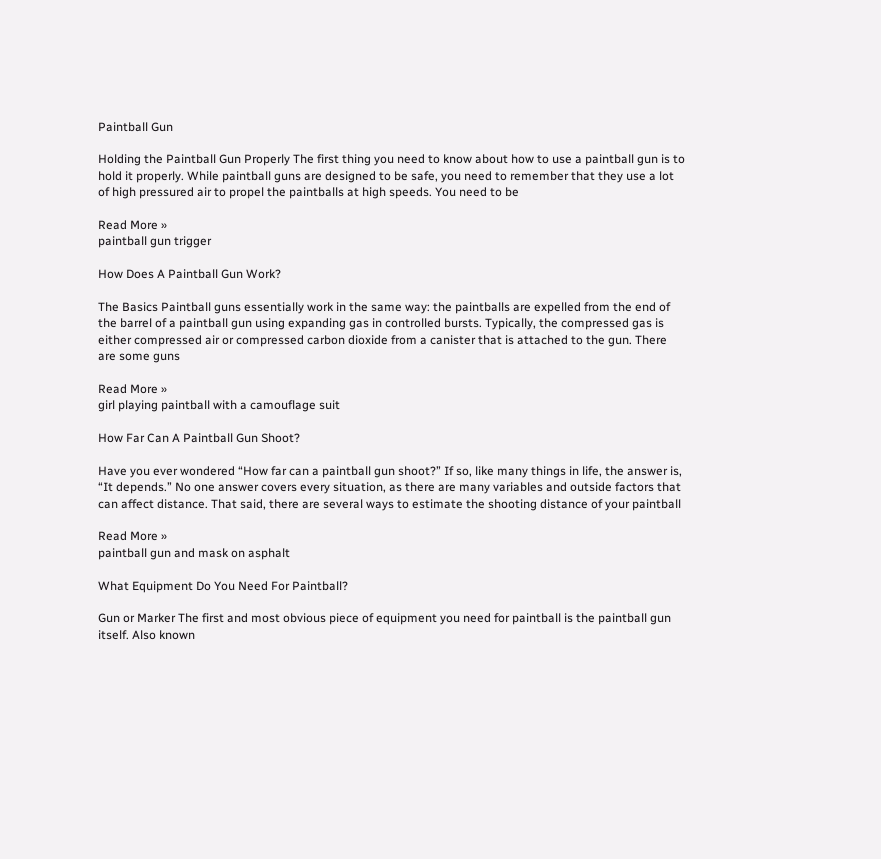Paintball Gun

Holding the Paintball Gun Properly The first thing you need to know about how to use a paintball gun is to hold it properly. While paintball guns are designed to be safe, you need to remember that they use a lot of high pressured air to propel the paintballs at high speeds. You need to be

Read More »
paintball gun trigger

How Does A Paintball Gun Work?

The Basics Paintball guns essentially work in the same way: the paintballs are expelled from the end of the barrel of a paintball gun using expanding gas in controlled bursts. Typically, the compressed gas is either compressed air or compressed carbon dioxide from a canister that is attached to the gun. There are some guns

Read More »
girl playing paintball with a camouflage suit

How Far Can A Paintball Gun Shoot?

Have you ever wondered “How far can a paintball gun shoot?” If so, like many things in life, the answer is, “It depends.” No one answer covers every situation, as there are many variables and outside factors that can affect distance. That said, there are several ways to estimate the shooting distance of your paintball

Read More »
paintball gun and mask on asphalt

What Equipment Do You Need For Paintball?

Gun or Marker The first and most obvious piece of equipment you need for paintball is the paintball gun itself. Also known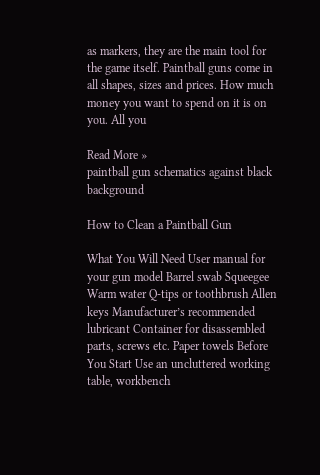as markers, they are the main tool for the game itself. Paintball guns come in all shapes, sizes and prices. How much money you want to spend on it is on you. All you

Read More »
paintball gun schematics against black background

How to Clean a Paintball Gun

What You Will Need User manual for your gun model Barrel swab Squeegee Warm water Q-tips or toothbrush Allen keys Manufacturer’s recommended lubricant Container for disassembled parts, screws etc. Paper towels Before You Start Use an uncluttered working table, workbench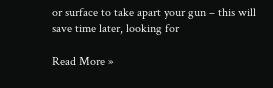or surface to take apart your gun – this will save time later, looking for

Read More »